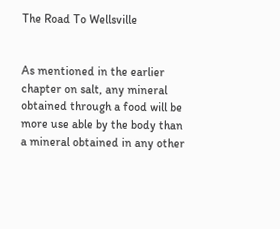The Road To Wellsville


As mentioned in the earlier chapter on salt, any mineral obtained through a food will be more use able by the body than a mineral obtained in any other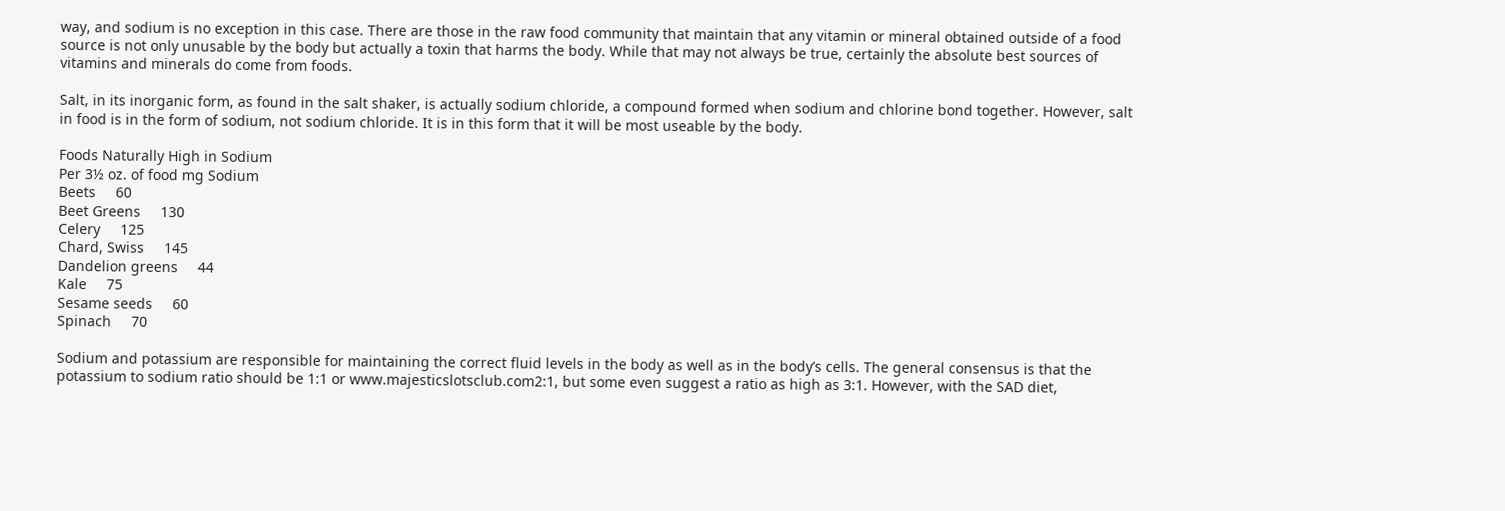way, and sodium is no exception in this case. There are those in the raw food community that maintain that any vitamin or mineral obtained outside of a food source is not only unusable by the body but actually a toxin that harms the body. While that may not always be true, certainly the absolute best sources of vitamins and minerals do come from foods.

Salt, in its inorganic form, as found in the salt shaker, is actually sodium chloride, a compound formed when sodium and chlorine bond together. However, salt in food is in the form of sodium, not sodium chloride. It is in this form that it will be most useable by the body.

Foods Naturally High in Sodium
Per 3½ oz. of food mg Sodium
Beets     60
Beet Greens     130
Celery     125
Chard, Swiss     145
Dandelion greens     44
Kale     75
Sesame seeds     60
Spinach     70

Sodium and potassium are responsible for maintaining the correct fluid levels in the body as well as in the body’s cells. The general consensus is that the potassium to sodium ratio should be 1:1 or www.majesticslotsclub.com2:1, but some even suggest a ratio as high as 3:1. However, with the SAD diet,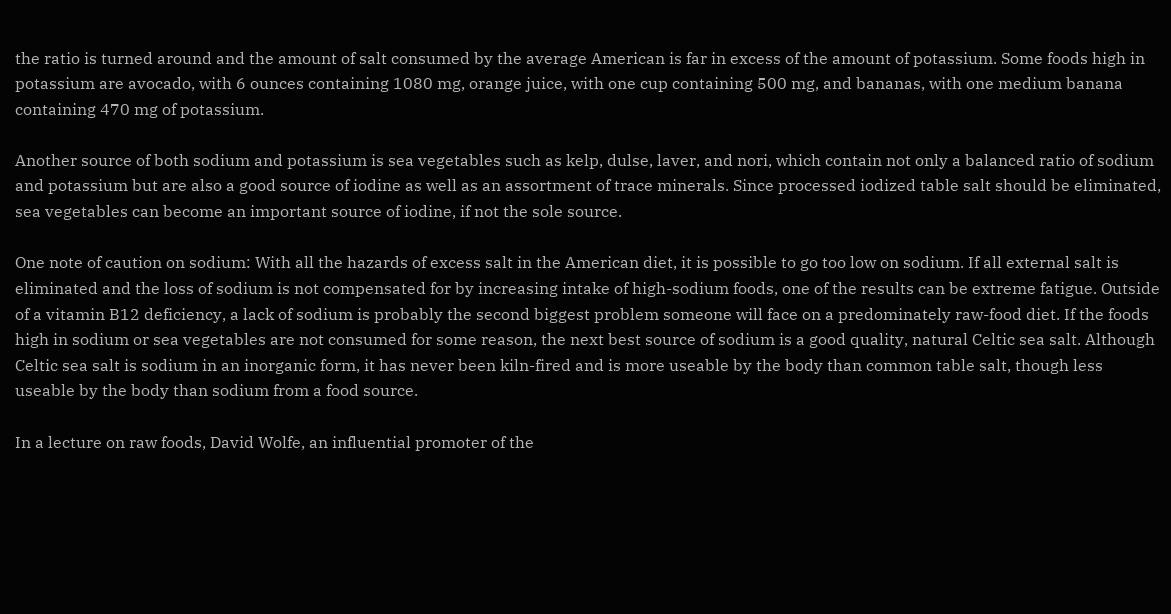the ratio is turned around and the amount of salt consumed by the average American is far in excess of the amount of potassium. Some foods high in potassium are avocado, with 6 ounces containing 1080 mg, orange juice, with one cup containing 500 mg, and bananas, with one medium banana containing 470 mg of potassium.

Another source of both sodium and potassium is sea vegetables such as kelp, dulse, laver, and nori, which contain not only a balanced ratio of sodium and potassium but are also a good source of iodine as well as an assortment of trace minerals. Since processed iodized table salt should be eliminated, sea vegetables can become an important source of iodine, if not the sole source.

One note of caution on sodium: With all the hazards of excess salt in the American diet, it is possible to go too low on sodium. If all external salt is eliminated and the loss of sodium is not compensated for by increasing intake of high-sodium foods, one of the results can be extreme fatigue. Outside of a vitamin B12 deficiency, a lack of sodium is probably the second biggest problem someone will face on a predominately raw-food diet. If the foods high in sodium or sea vegetables are not consumed for some reason, the next best source of sodium is a good quality, natural Celtic sea salt. Although Celtic sea salt is sodium in an inorganic form, it has never been kiln-fired and is more useable by the body than common table salt, though less useable by the body than sodium from a food source.

In a lecture on raw foods, David Wolfe, an influential promoter of the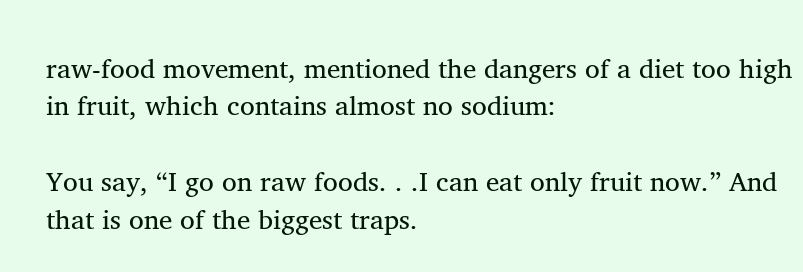raw-food movement, mentioned the dangers of a diet too high in fruit, which contains almost no sodium:

You say, “I go on raw foods. . .I can eat only fruit now.” And that is one of the biggest traps.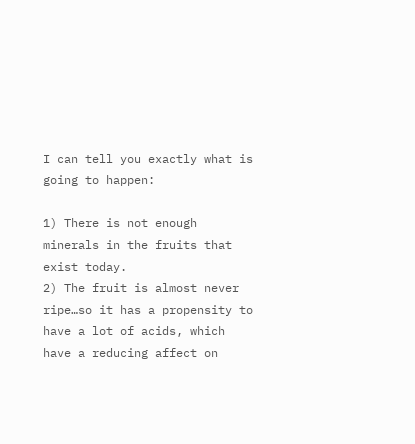I can tell you exactly what is going to happen:

1) There is not enough minerals in the fruits that exist today.
2) The fruit is almost never ripe…so it has a propensity to have a lot of acids, which have a reducing affect on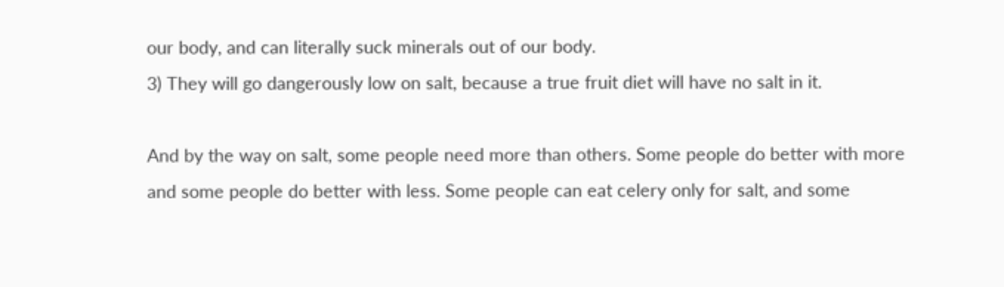our body, and can literally suck minerals out of our body.
3) They will go dangerously low on salt, because a true fruit diet will have no salt in it.

And by the way on salt, some people need more than others. Some people do better with more and some people do better with less. Some people can eat celery only for salt, and some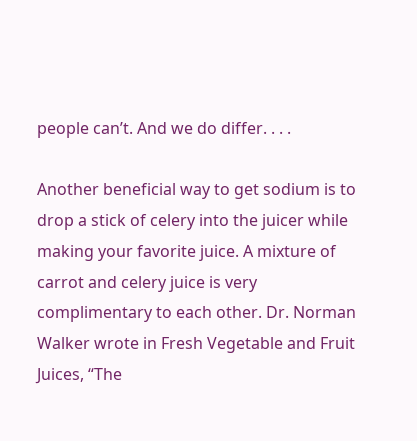people can’t. And we do differ. . . .

Another beneficial way to get sodium is to drop a stick of celery into the juicer while making your favorite juice. A mixture of carrot and celery juice is very complimentary to each other. Dr. Norman Walker wrote in Fresh Vegetable and Fruit Juices, “The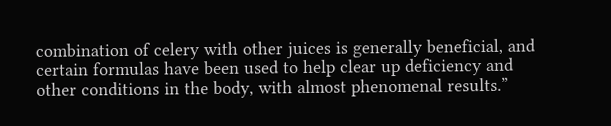combination of celery with other juices is generally beneficial, and certain formulas have been used to help clear up deficiency and other conditions in the body, with almost phenomenal results.”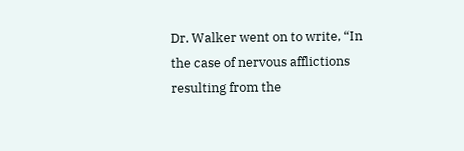Dr. Walker went on to write, “In the case of nervous afflictions resulting from the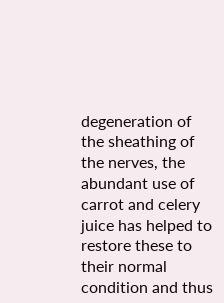degeneration of the sheathing of the nerves, the abundant use of carrot and celery juice has helped to restore these to their normal condition and thus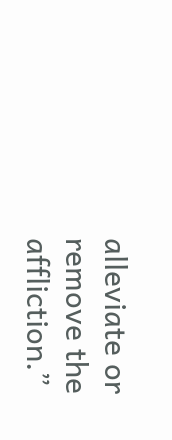alleviate or remove the affliction.”